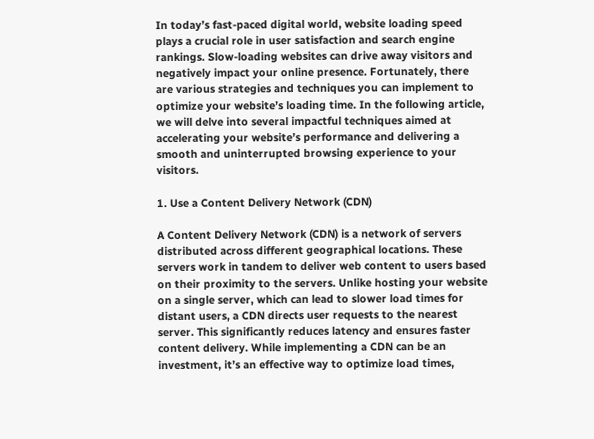In today’s fast-paced digital world, website loading speed plays a crucial role in user satisfaction and search engine rankings. Slow-loading websites can drive away visitors and negatively impact your online presence. Fortunately, there are various strategies and techniques you can implement to optimize your website’s loading time. In the following article, we will delve into several impactful techniques aimed at accelerating your website’s performance and delivering a smooth and uninterrupted browsing experience to your visitors.

1. Use a Content Delivery Network (CDN)

A Content Delivery Network (CDN) is a network of servers distributed across different geographical locations. These servers work in tandem to deliver web content to users based on their proximity to the servers. Unlike hosting your website on a single server, which can lead to slower load times for distant users, a CDN directs user requests to the nearest server. This significantly reduces latency and ensures faster content delivery. While implementing a CDN can be an investment, it’s an effective way to optimize load times,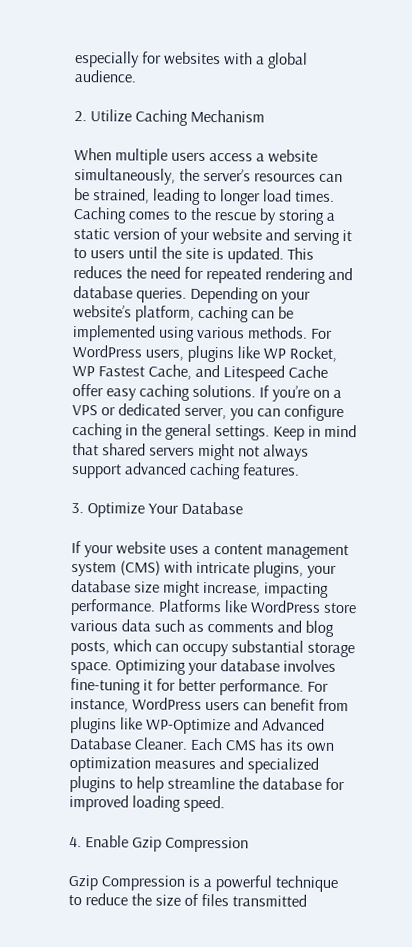especially for websites with a global audience.

2. Utilize Caching Mechanism

When multiple users access a website simultaneously, the server’s resources can be strained, leading to longer load times. Caching comes to the rescue by storing a static version of your website and serving it to users until the site is updated. This reduces the need for repeated rendering and database queries. Depending on your website’s platform, caching can be implemented using various methods. For WordPress users, plugins like WP Rocket, WP Fastest Cache, and Litespeed Cache offer easy caching solutions. If you’re on a VPS or dedicated server, you can configure caching in the general settings. Keep in mind that shared servers might not always support advanced caching features.

3. Optimize Your Database

If your website uses a content management system (CMS) with intricate plugins, your database size might increase, impacting performance. Platforms like WordPress store various data such as comments and blog posts, which can occupy substantial storage space. Optimizing your database involves fine-tuning it for better performance. For instance, WordPress users can benefit from plugins like WP-Optimize and Advanced Database Cleaner. Each CMS has its own optimization measures and specialized plugins to help streamline the database for improved loading speed.

4. Enable Gzip Compression

Gzip Compression is a powerful technique to reduce the size of files transmitted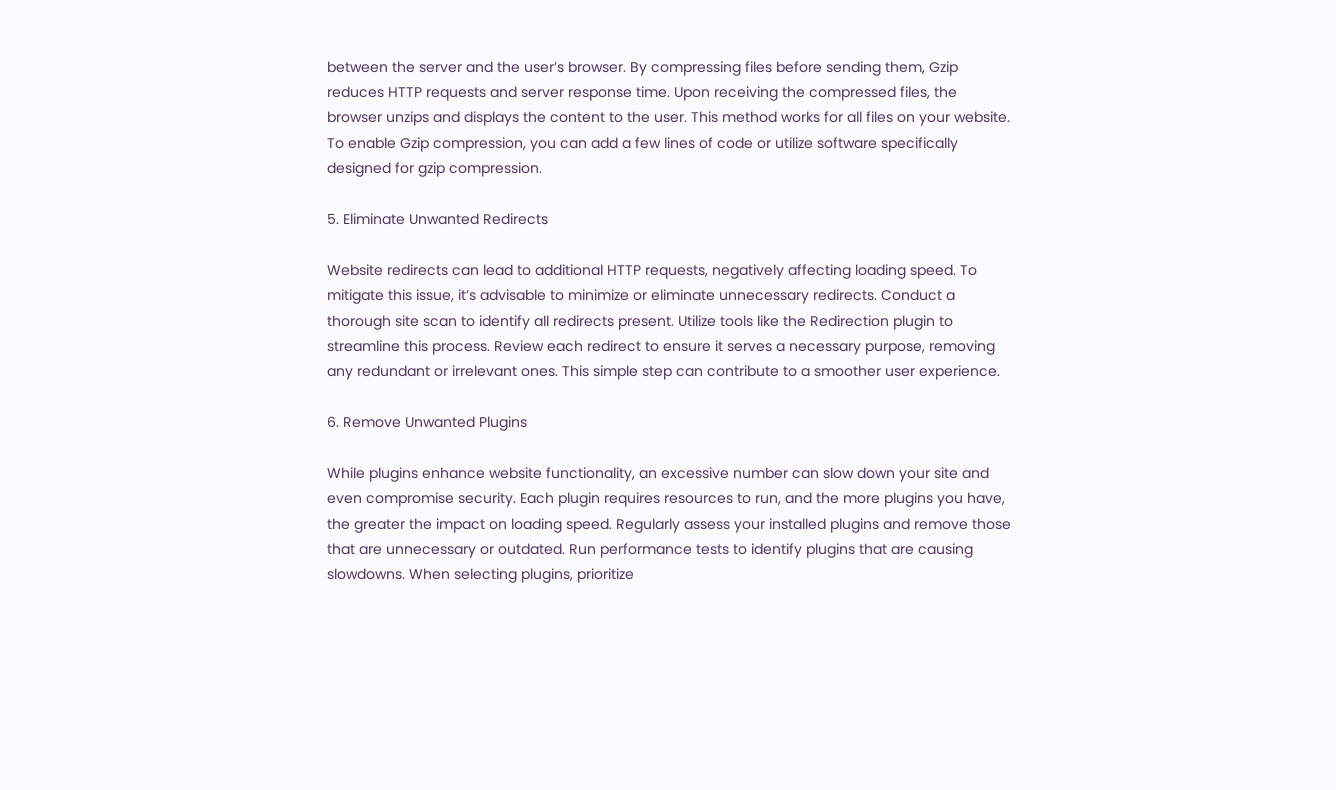between the server and the user’s browser. By compressing files before sending them, Gzip reduces HTTP requests and server response time. Upon receiving the compressed files, the browser unzips and displays the content to the user. This method works for all files on your website. To enable Gzip compression, you can add a few lines of code or utilize software specifically designed for gzip compression.

5. Eliminate Unwanted Redirects

Website redirects can lead to additional HTTP requests, negatively affecting loading speed. To mitigate this issue, it’s advisable to minimize or eliminate unnecessary redirects. Conduct a thorough site scan to identify all redirects present. Utilize tools like the Redirection plugin to streamline this process. Review each redirect to ensure it serves a necessary purpose, removing any redundant or irrelevant ones. This simple step can contribute to a smoother user experience.

6. Remove Unwanted Plugins

While plugins enhance website functionality, an excessive number can slow down your site and even compromise security. Each plugin requires resources to run, and the more plugins you have, the greater the impact on loading speed. Regularly assess your installed plugins and remove those that are unnecessary or outdated. Run performance tests to identify plugins that are causing slowdowns. When selecting plugins, prioritize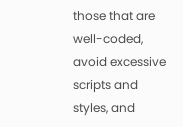those that are well-coded, avoid excessive scripts and styles, and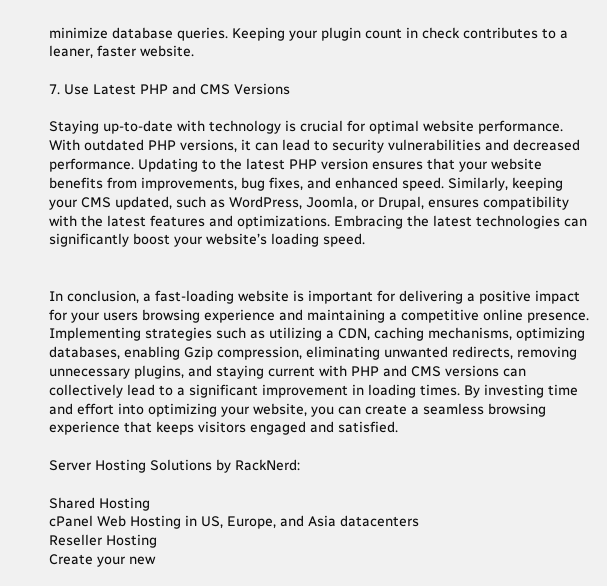minimize database queries. Keeping your plugin count in check contributes to a leaner, faster website.

7. Use Latest PHP and CMS Versions

Staying up-to-date with technology is crucial for optimal website performance. With outdated PHP versions, it can lead to security vulnerabilities and decreased performance. Updating to the latest PHP version ensures that your website benefits from improvements, bug fixes, and enhanced speed. Similarly, keeping your CMS updated, such as WordPress, Joomla, or Drupal, ensures compatibility with the latest features and optimizations. Embracing the latest technologies can significantly boost your website’s loading speed.


In conclusion, a fast-loading website is important for delivering a positive impact for your users browsing experience and maintaining a competitive online presence. Implementing strategies such as utilizing a CDN, caching mechanisms, optimizing databases, enabling Gzip compression, eliminating unwanted redirects, removing unnecessary plugins, and staying current with PHP and CMS versions can collectively lead to a significant improvement in loading times. By investing time and effort into optimizing your website, you can create a seamless browsing experience that keeps visitors engaged and satisfied.

Server Hosting Solutions by RackNerd:

Shared Hosting
cPanel Web Hosting in US, Europe, and Asia datacenters
Reseller Hosting
Create your new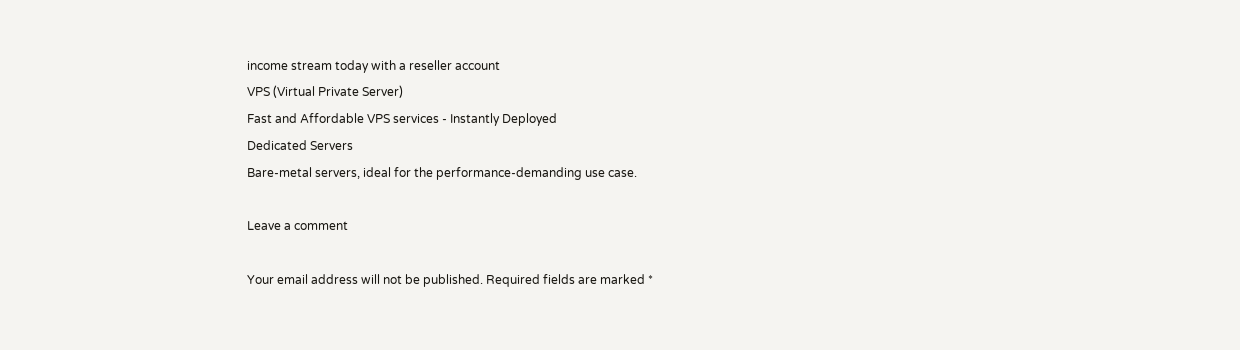income stream today with a reseller account
VPS (Virtual Private Server)
Fast and Affordable VPS services - Instantly Deployed
Dedicated Servers
Bare-metal servers, ideal for the performance-demanding use case.

Leave a comment

Your email address will not be published. Required fields are marked *